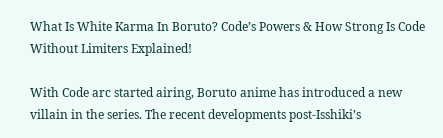What Is White Karma In Boruto? Code’s Powers & How Strong Is Code Without Limiters Explained!

With Code arc started airing, Boruto anime has introduced a new villain in the series. The recent developments post-Isshiki’s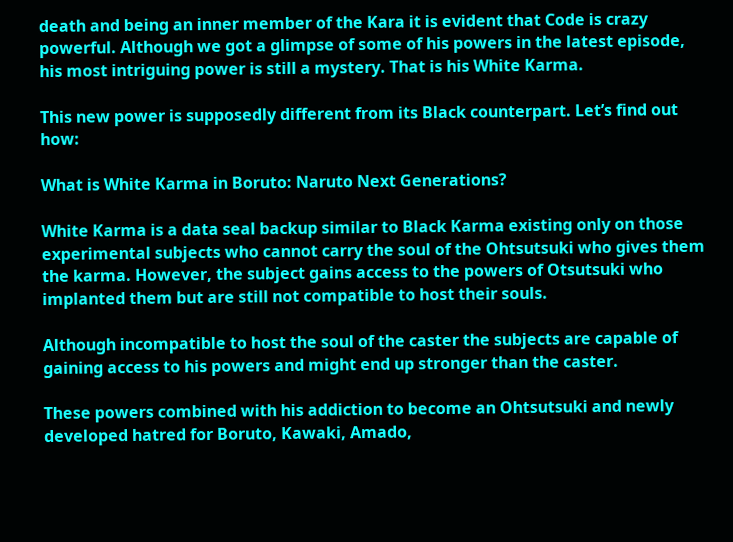death and being an inner member of the Kara it is evident that Code is crazy powerful. Although we got a glimpse of some of his powers in the latest episode, his most intriguing power is still a mystery. That is his White Karma.

This new power is supposedly different from its Black counterpart. Let’s find out how:

What is White Karma in Boruto: Naruto Next Generations?

White Karma is a data seal backup similar to Black Karma existing only on those experimental subjects who cannot carry the soul of the Ohtsutsuki who gives them the karma. However, the subject gains access to the powers of Otsutsuki who implanted them but are still not compatible to host their souls.

Although incompatible to host the soul of the caster the subjects are capable of gaining access to his powers and might end up stronger than the caster.

These powers combined with his addiction to become an Ohtsutsuki and newly developed hatred for Boruto, Kawaki, Amado,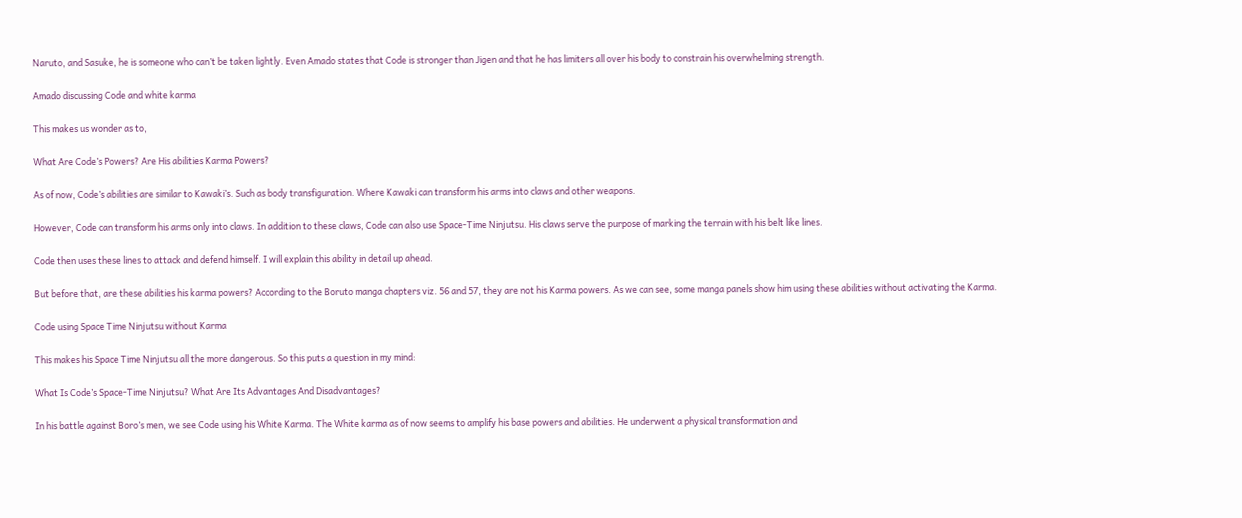Naruto, and Sasuke, he is someone who can’t be taken lightly. Even Amado states that Code is stronger than Jigen and that he has limiters all over his body to constrain his overwhelming strength.

Amado discussing Code and white karma

This makes us wonder as to,

What Are Code’s Powers? Are His abilities Karma Powers?

As of now, Code’s abilities are similar to Kawaki’s. Such as body transfiguration. Where Kawaki can transform his arms into claws and other weapons.

However, Code can transform his arms only into claws. In addition to these claws, Code can also use Space-Time Ninjutsu. His claws serve the purpose of marking the terrain with his belt like lines.

Code then uses these lines to attack and defend himself. I will explain this ability in detail up ahead.

But before that, are these abilities his karma powers? According to the Boruto manga chapters viz. 56 and 57, they are not his Karma powers. As we can see, some manga panels show him using these abilities without activating the Karma.

Code using Space Time Ninjutsu without Karma

This makes his Space Time Ninjutsu all the more dangerous. So this puts a question in my mind:

What Is Code’s Space-Time Ninjutsu? What Are Its Advantages And Disadvantages?

In his battle against Boro’s men, we see Code using his White Karma. The White karma as of now seems to amplify his base powers and abilities. He underwent a physical transformation and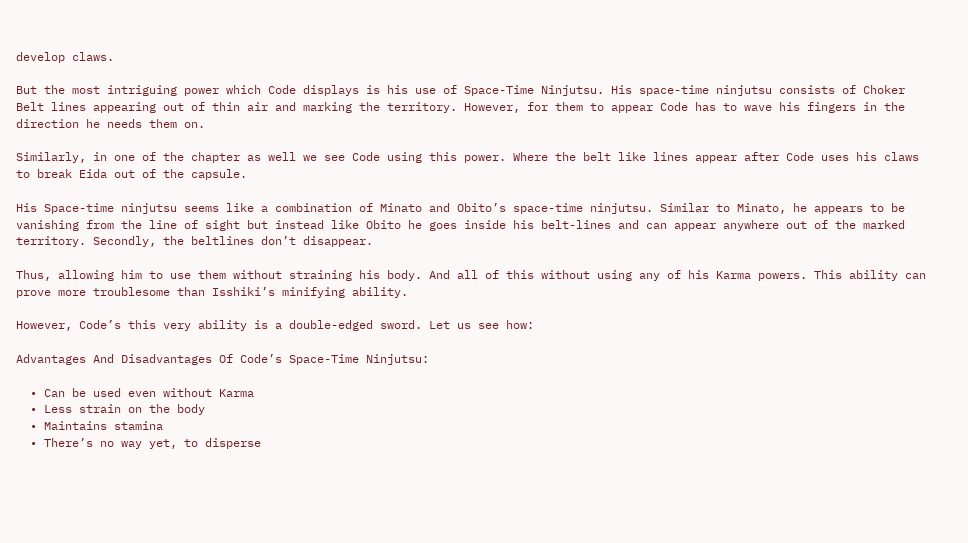develop claws.

But the most intriguing power which Code displays is his use of Space-Time Ninjutsu. His space-time ninjutsu consists of Choker Belt lines appearing out of thin air and marking the territory. However, for them to appear Code has to wave his fingers in the direction he needs them on.

Similarly, in one of the chapter as well we see Code using this power. Where the belt like lines appear after Code uses his claws to break Eida out of the capsule.

His Space-time ninjutsu seems like a combination of Minato and Obito’s space-time ninjutsu. Similar to Minato, he appears to be vanishing from the line of sight but instead like Obito he goes inside his belt-lines and can appear anywhere out of the marked territory. Secondly, the beltlines don’t disappear.

Thus, allowing him to use them without straining his body. And all of this without using any of his Karma powers. This ability can prove more troublesome than Isshiki’s minifying ability.

However, Code’s this very ability is a double-edged sword. Let us see how:

Advantages And Disadvantages Of Code’s Space-Time Ninjutsu:

  • Can be used even without Karma
  • Less strain on the body
  • Maintains stamina
  • There’s no way yet, to disperse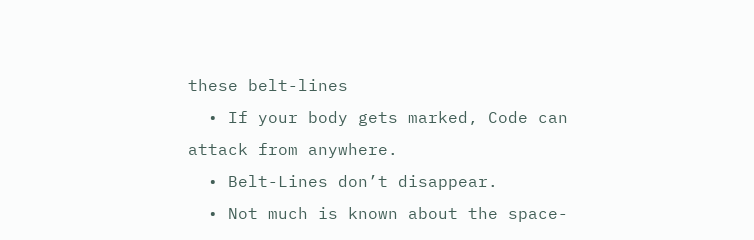these belt-lines
  • If your body gets marked, Code can attack from anywhere.
  • Belt-Lines don’t disappear.
  • Not much is known about the space-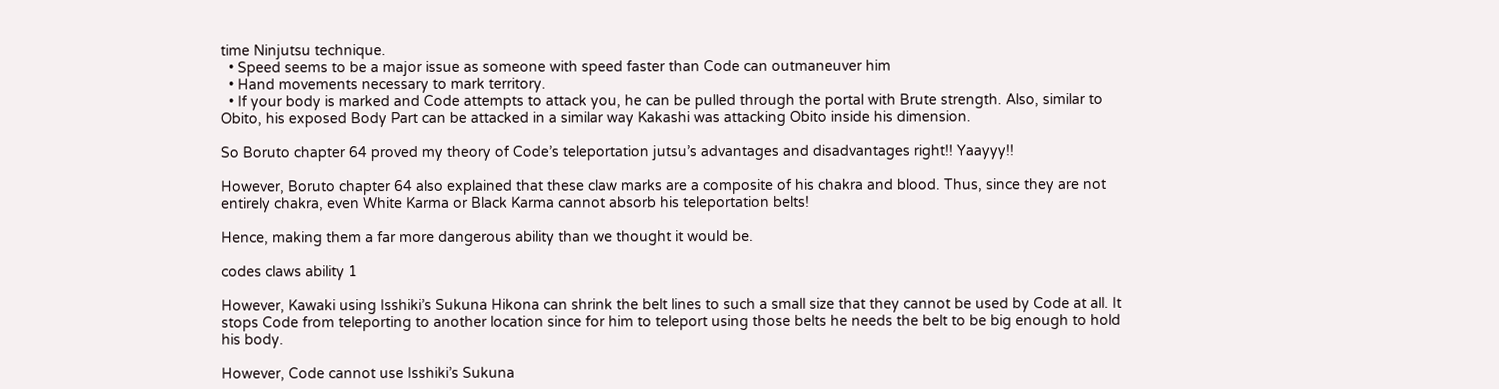time Ninjutsu technique.
  • Speed seems to be a major issue as someone with speed faster than Code can outmaneuver him
  • Hand movements necessary to mark territory.
  • If your body is marked and Code attempts to attack you, he can be pulled through the portal with Brute strength. Also, similar to Obito, his exposed Body Part can be attacked in a similar way Kakashi was attacking Obito inside his dimension.

So Boruto chapter 64 proved my theory of Code’s teleportation jutsu’s advantages and disadvantages right!! Yaayyy!!

However, Boruto chapter 64 also explained that these claw marks are a composite of his chakra and blood. Thus, since they are not entirely chakra, even White Karma or Black Karma cannot absorb his teleportation belts!

Hence, making them a far more dangerous ability than we thought it would be.

codes claws ability 1

However, Kawaki using Isshiki’s Sukuna Hikona can shrink the belt lines to such a small size that they cannot be used by Code at all. It stops Code from teleporting to another location since for him to teleport using those belts he needs the belt to be big enough to hold his body.

However, Code cannot use Isshiki’s Sukuna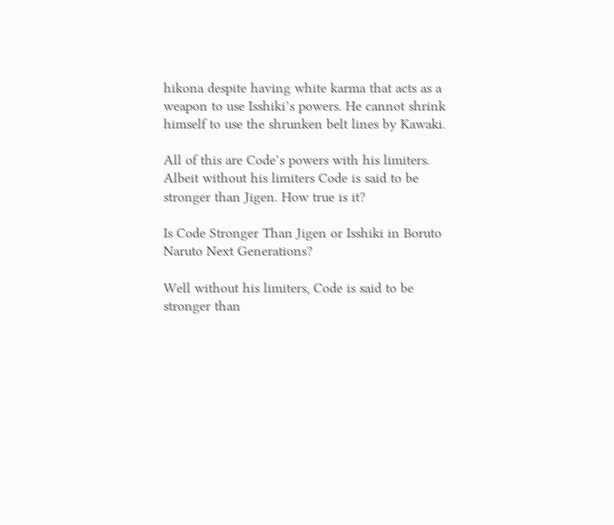hikona despite having white karma that acts as a weapon to use Isshiki’s powers. He cannot shrink himself to use the shrunken belt lines by Kawaki.

All of this are Code’s powers with his limiters. Albeit without his limiters Code is said to be stronger than Jigen. How true is it?

Is Code Stronger Than Jigen or Isshiki in Boruto Naruto Next Generations?

Well without his limiters, Code is said to be stronger than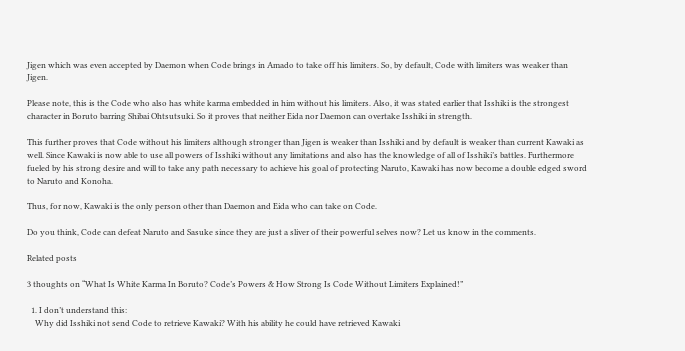Jigen which was even accepted by Daemon when Code brings in Amado to take off his limiters. So, by default, Code with limiters was weaker than Jigen.

Please note, this is the Code who also has white karma embedded in him without his limiters. Also, it was stated earlier that Isshiki is the strongest character in Boruto barring Shibai Ohtsutsuki. So it proves that neither Eida nor Daemon can overtake Isshiki in strength.

This further proves that Code without his limiters although stronger than Jigen is weaker than Isshiki and by default is weaker than current Kawaki as well. Since Kawaki is now able to use all powers of Isshiki without any limitations and also has the knowledge of all of Isshiki’s battles. Furthermore fueled by his strong desire and will to take any path necessary to achieve his goal of protecting Naruto, Kawaki has now become a double edged sword to Naruto and Konoha.

Thus, for now, Kawaki is the only person other than Daemon and Eida who can take on Code.

Do you think, Code can defeat Naruto and Sasuke since they are just a sliver of their powerful selves now? Let us know in the comments.

Related posts

3 thoughts on “What Is White Karma In Boruto? Code’s Powers & How Strong Is Code Without Limiters Explained!”

  1. I don’t understand this:
    Why did Isshiki not send Code to retrieve Kawaki? With his ability he could have retrieved Kawaki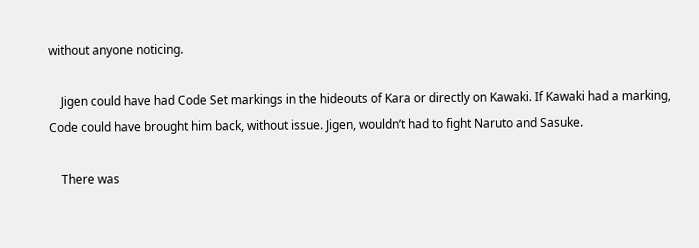without anyone noticing.

    Jigen could have had Code Set markings in the hideouts of Kara or directly on Kawaki. If Kawaki had a marking, Code could have brought him back, without issue. Jigen, wouldn’t had to fight Naruto and Sasuke.

    There was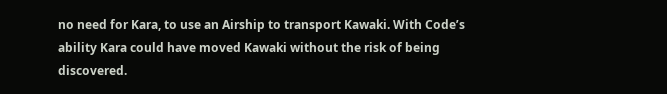no need for Kara, to use an Airship to transport Kawaki. With Code’s ability Kara could have moved Kawaki without the risk of being discovered.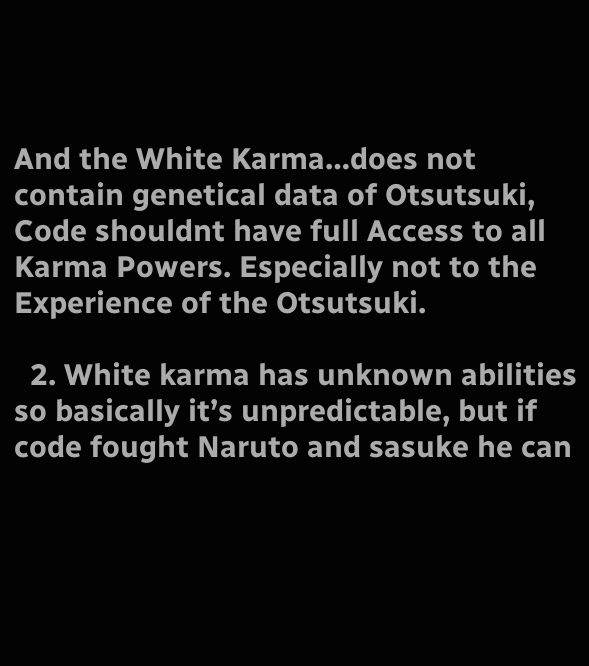And the White Karma…does not contain genetical data of Otsutsuki, Code shouldnt have full Access to all Karma Powers. Especially not to the Experience of the Otsutsuki.

  2. White karma has unknown abilities so basically it’s unpredictable, but if code fought Naruto and sasuke he can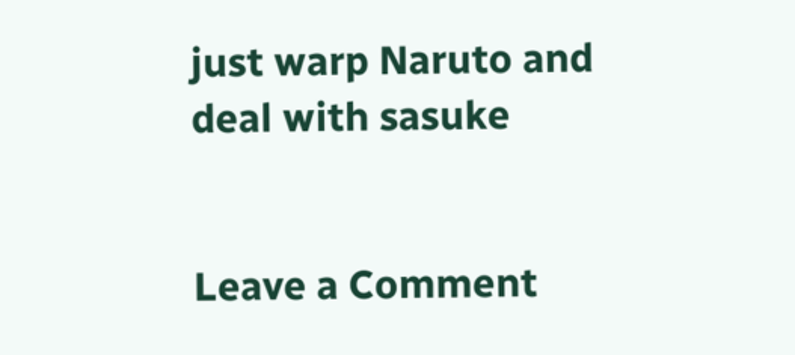just warp Naruto and deal with sasuke


Leave a Comment